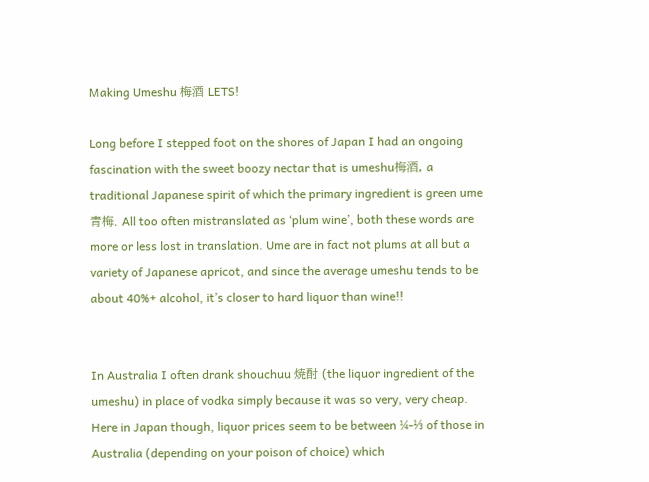Making Umeshu 梅酒 LETS!

Long before I stepped foot on the shores of Japan I had an ongoing fascination with the sweet boozy nectar that is umeshu梅酒, a traditional Japanese spirit of which the primary ingredient is green ume 青梅. All too often mistranslated as ‘plum wine’, both these words are more or less lost in translation. Ume are in fact not plums at all but a variety of Japanese apricot, and since the average umeshu tends to be about 40%+ alcohol, it’s closer to hard liquor than wine!!


In Australia I often drank shouchuu 焼酎 (the liquor ingredient of the umeshu) in place of vodka simply because it was so very, very cheap. Here in Japan though, liquor prices seem to be between ¼-⅓ of those in Australia (depending on your poison of choice) which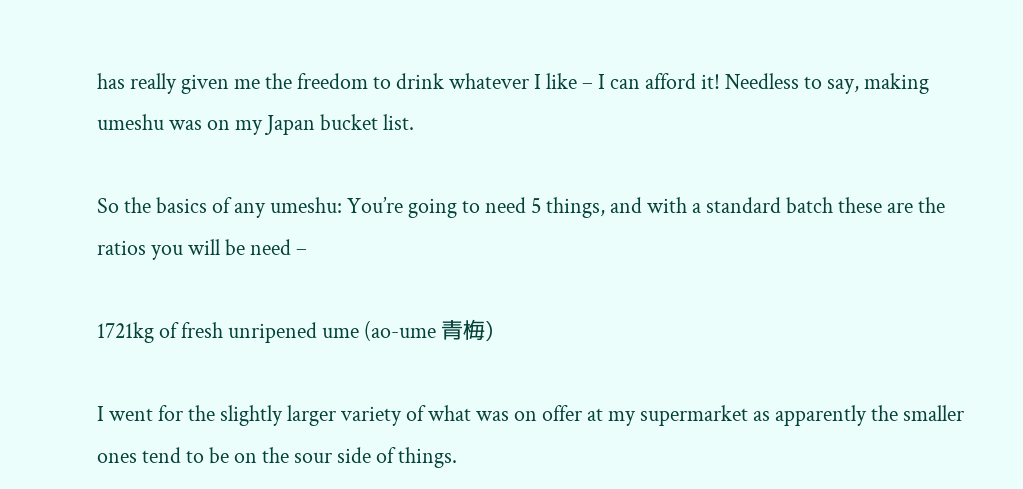has really given me the freedom to drink whatever I like – I can afford it! Needless to say, making umeshu was on my Japan bucket list.

So the basics of any umeshu: You’re going to need 5 things, and with a standard batch these are the ratios you will be need –

1721kg of fresh unripened ume (ao-ume 青梅)

I went for the slightly larger variety of what was on offer at my supermarket as apparently the smaller ones tend to be on the sour side of things.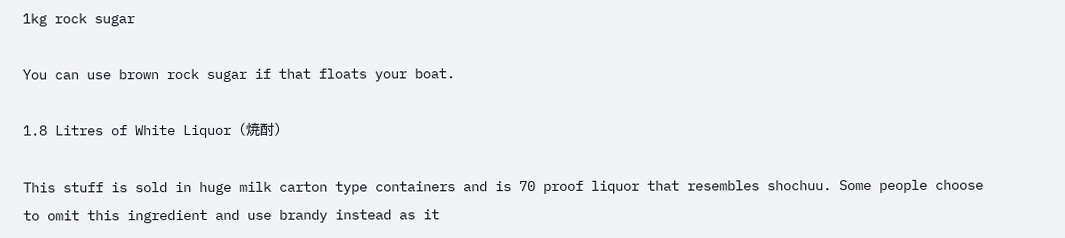1kg rock sugar

You can use brown rock sugar if that floats your boat.

1.8 Litres of White Liquor (焼酎)

This stuff is sold in huge milk carton type containers and is 70 proof liquor that resembles shochuu. Some people choose to omit this ingredient and use brandy instead as it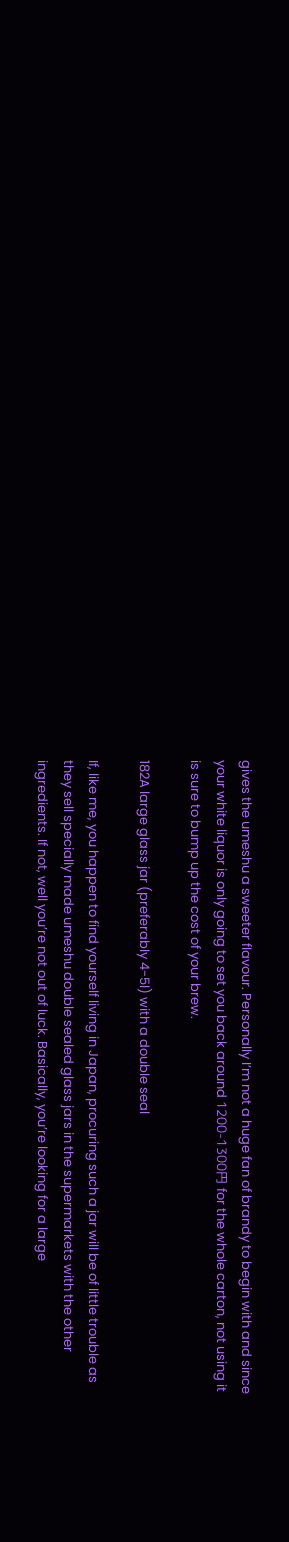gives the umeshu a sweeter flavour. Personally I’m not a huge fan of brandy to begin with and since your white liquor is only going to set you back around 1200-1300円 for the whole carton, not using it is sure to bump up the cost of your brew.

182A large glass jar (preferably 4-5l) with a double seal

If, like me, you happen to find yourself living in Japan, procuring such a jar will be of little trouble as they sell specially made umeshu double sealed glass jars in the supermarkets with the other ingredients. If not, well you’re not out of luck. Basically, you’re looking for a large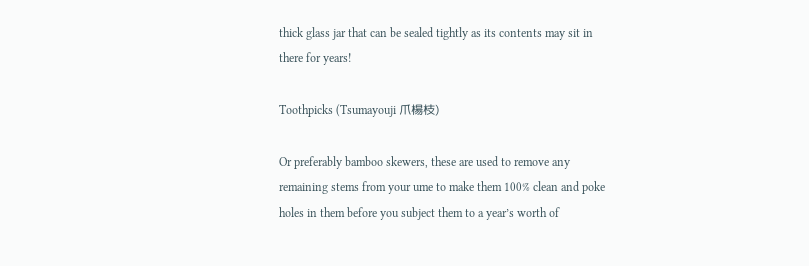thick glass jar that can be sealed tightly as its contents may sit in there for years!

Toothpicks (Tsumayouji 爪楊枝)

Or preferably bamboo skewers, these are used to remove any remaining stems from your ume to make them 100% clean and poke holes in them before you subject them to a year’s worth of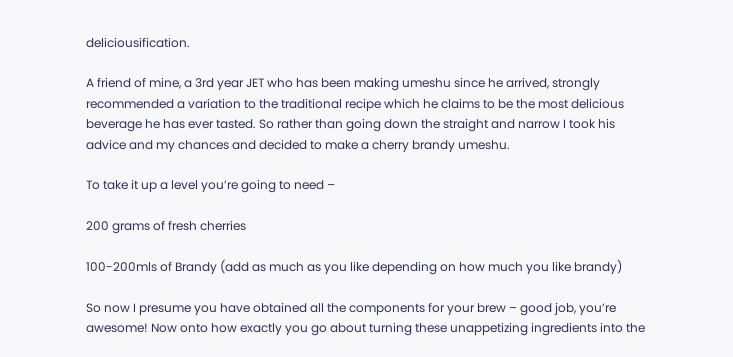deliciousification.

A friend of mine, a 3rd year JET who has been making umeshu since he arrived, strongly recommended a variation to the traditional recipe which he claims to be the most delicious beverage he has ever tasted. So rather than going down the straight and narrow I took his advice and my chances and decided to make a cherry brandy umeshu.

To take it up a level you’re going to need –

200 grams of fresh cherries

100-200mls of Brandy (add as much as you like depending on how much you like brandy)

So now I presume you have obtained all the components for your brew – good job, you’re awesome! Now onto how exactly you go about turning these unappetizing ingredients into the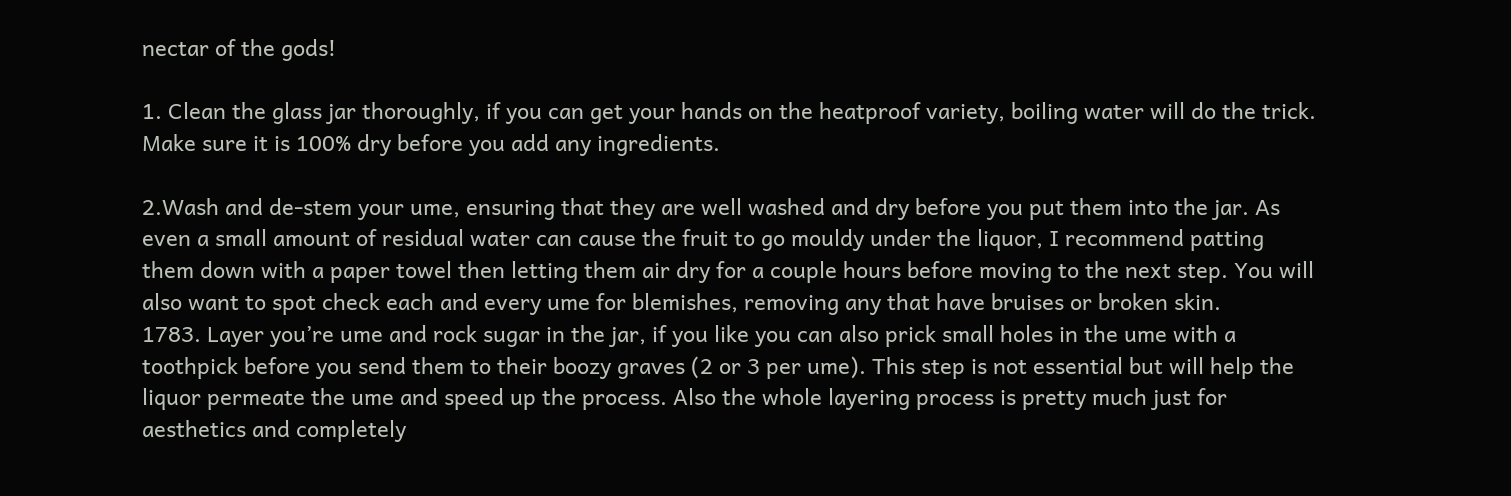nectar of the gods!

1. Clean the glass jar thoroughly, if you can get your hands on the heatproof variety, boiling water will do the trick. Make sure it is 100% dry before you add any ingredients.

2.Wash and de-stem your ume, ensuring that they are well washed and dry before you put them into the jar. As even a small amount of residual water can cause the fruit to go mouldy under the liquor, I recommend patting them down with a paper towel then letting them air dry for a couple hours before moving to the next step. You will also want to spot check each and every ume for blemishes, removing any that have bruises or broken skin.
1783. Layer you’re ume and rock sugar in the jar, if you like you can also prick small holes in the ume with a toothpick before you send them to their boozy graves (2 or 3 per ume). This step is not essential but will help the liquor permeate the ume and speed up the process. Also the whole layering process is pretty much just for aesthetics and completely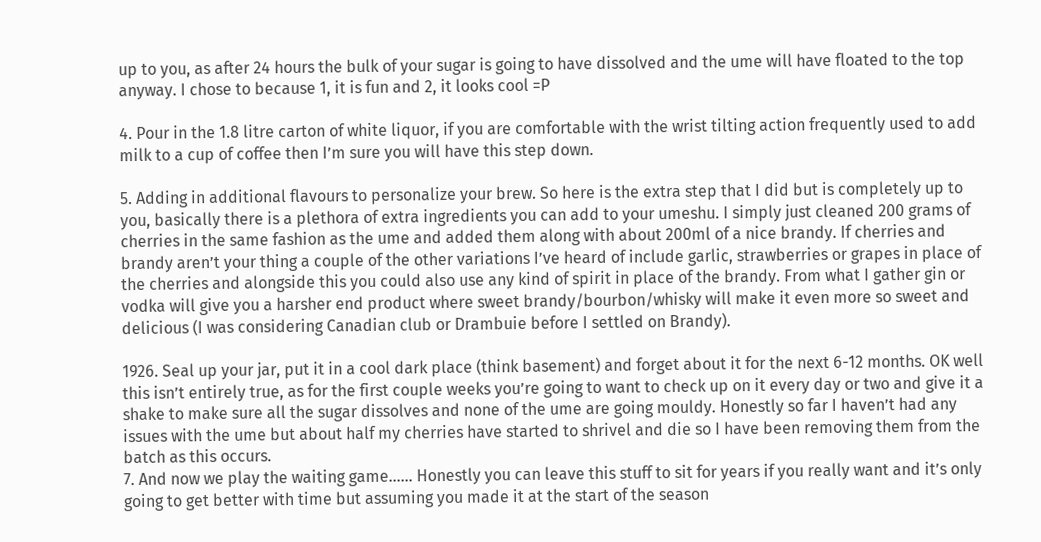up to you, as after 24 hours the bulk of your sugar is going to have dissolved and the ume will have floated to the top anyway. I chose to because 1, it is fun and 2, it looks cool =P

4. Pour in the 1.8 litre carton of white liquor, if you are comfortable with the wrist tilting action frequently used to add milk to a cup of coffee then I’m sure you will have this step down.

5. Adding in additional flavours to personalize your brew. So here is the extra step that I did but is completely up to you, basically there is a plethora of extra ingredients you can add to your umeshu. I simply just cleaned 200 grams of cherries in the same fashion as the ume and added them along with about 200ml of a nice brandy. If cherries and brandy aren’t your thing a couple of the other variations I’ve heard of include garlic, strawberries or grapes in place of the cherries and alongside this you could also use any kind of spirit in place of the brandy. From what I gather gin or vodka will give you a harsher end product where sweet brandy/bourbon/whisky will make it even more so sweet and delicious (I was considering Canadian club or Drambuie before I settled on Brandy).

1926. Seal up your jar, put it in a cool dark place (think basement) and forget about it for the next 6-12 months. OK well this isn’t entirely true, as for the first couple weeks you’re going to want to check up on it every day or two and give it a shake to make sure all the sugar dissolves and none of the ume are going mouldy. Honestly so far I haven’t had any issues with the ume but about half my cherries have started to shrivel and die so I have been removing them from the batch as this occurs.
7. And now we play the waiting game…… Honestly you can leave this stuff to sit for years if you really want and it’s only going to get better with time but assuming you made it at the start of the season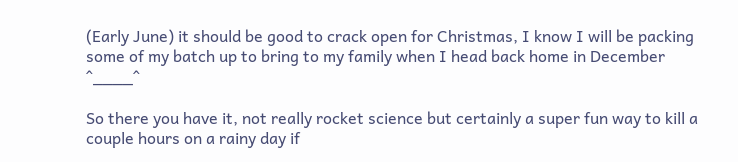(Early June) it should be good to crack open for Christmas, I know I will be packing some of my batch up to bring to my family when I head back home in December ^____^

So there you have it, not really rocket science but certainly a super fun way to kill a couple hours on a rainy day if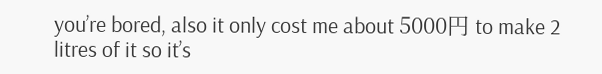you’re bored, also it only cost me about 5000円 to make 2 litres of it so it’s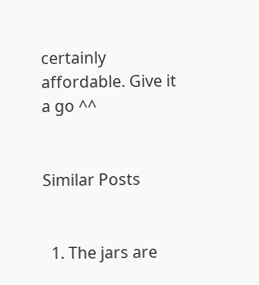certainly affordable. Give it a go ^^


Similar Posts


  1. The jars are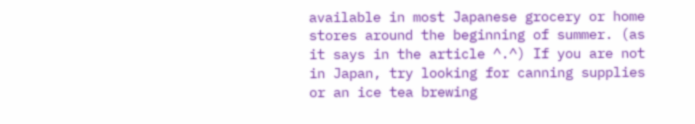available in most Japanese grocery or home stores around the beginning of summer. (as it says in the article ^.^) If you are not in Japan, try looking for canning supplies or an ice tea brewing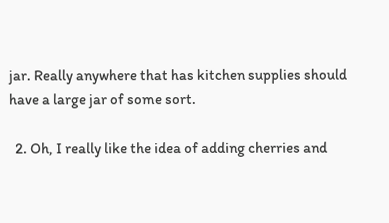jar. Really anywhere that has kitchen supplies should have a large jar of some sort.

  2. Oh, I really like the idea of adding cherries and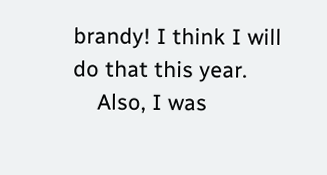brandy! I think I will do that this year.
    Also, I was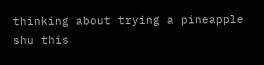thinking about trying a pineapple shu this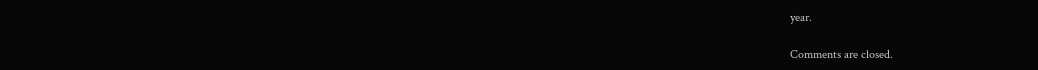year.

Comments are closed.